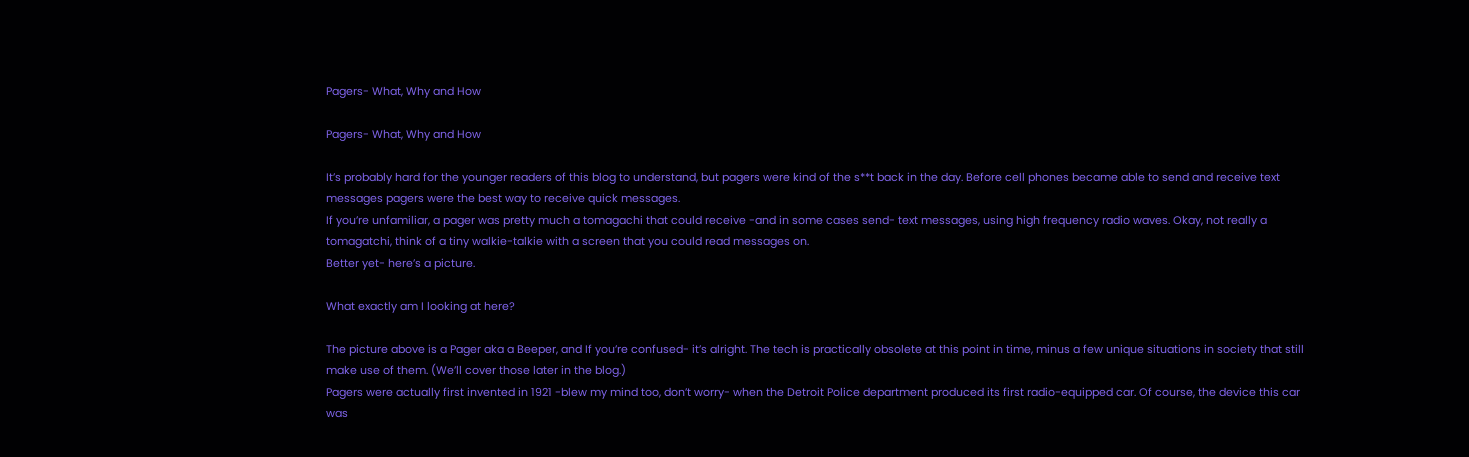Pagers- What, Why and How

Pagers- What, Why and How

It’s probably hard for the younger readers of this blog to understand, but pagers were kind of the s**t back in the day. Before cell phones became able to send and receive text messages pagers were the best way to receive quick messages.
If you’re unfamiliar, a pager was pretty much a tomagachi that could receive -and in some cases send- text messages, using high frequency radio waves. Okay, not really a tomagatchi, think of a tiny walkie-talkie with a screen that you could read messages on.
Better yet- here’s a picture.

What exactly am I looking at here?

The picture above is a Pager aka a Beeper, and If you’re confused- it’s alright. The tech is practically obsolete at this point in time, minus a few unique situations in society that still make use of them. (We’ll cover those later in the blog.)
Pagers were actually first invented in 1921 -blew my mind too, don’t worry- when the Detroit Police department produced its first radio-equipped car. Of course, the device this car was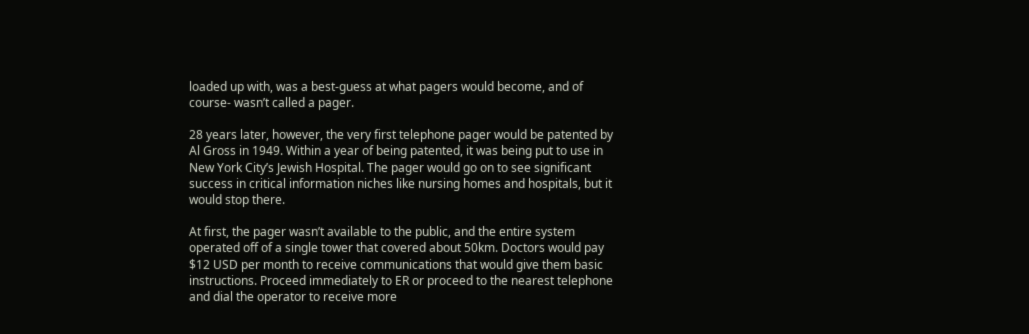loaded up with, was a best-guess at what pagers would become, and of course- wasn’t called a pager.

28 years later, however, the very first telephone pager would be patented by Al Gross in 1949. Within a year of being patented, it was being put to use in New York City’s Jewish Hospital. The pager would go on to see significant success in critical information niches like nursing homes and hospitals, but it would stop there.

At first, the pager wasn’t available to the public, and the entire system operated off of a single tower that covered about 50km. Doctors would pay $12 USD per month to receive communications that would give them basic instructions. Proceed immediately to ER or proceed to the nearest telephone and dial the operator to receive more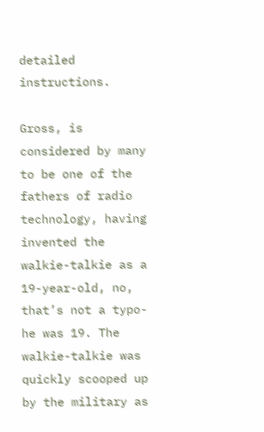detailed instructions.

Gross, is considered by many to be one of the fathers of radio technology, having invented the walkie-talkie as a 19-year-old, no, that’s not a typo- he was 19. The walkie-talkie was quickly scooped up by the military as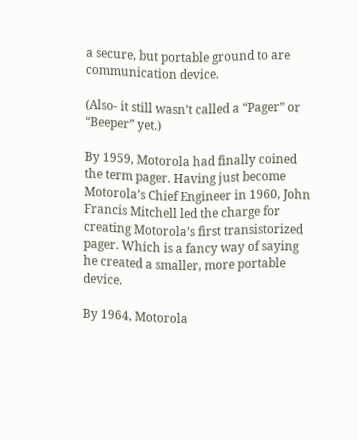a secure, but portable ground to are communication device.

(Also- it still wasn’t called a “Pager” or “Beeper” yet.)

By 1959, Motorola had finally coined the term pager. Having just become Motorola’s Chief Engineer in 1960, John Francis Mitchell led the charge for creating Motorola’s first transistorized pager. Which is a fancy way of saying he created a smaller, more portable device.

By 1964, Motorola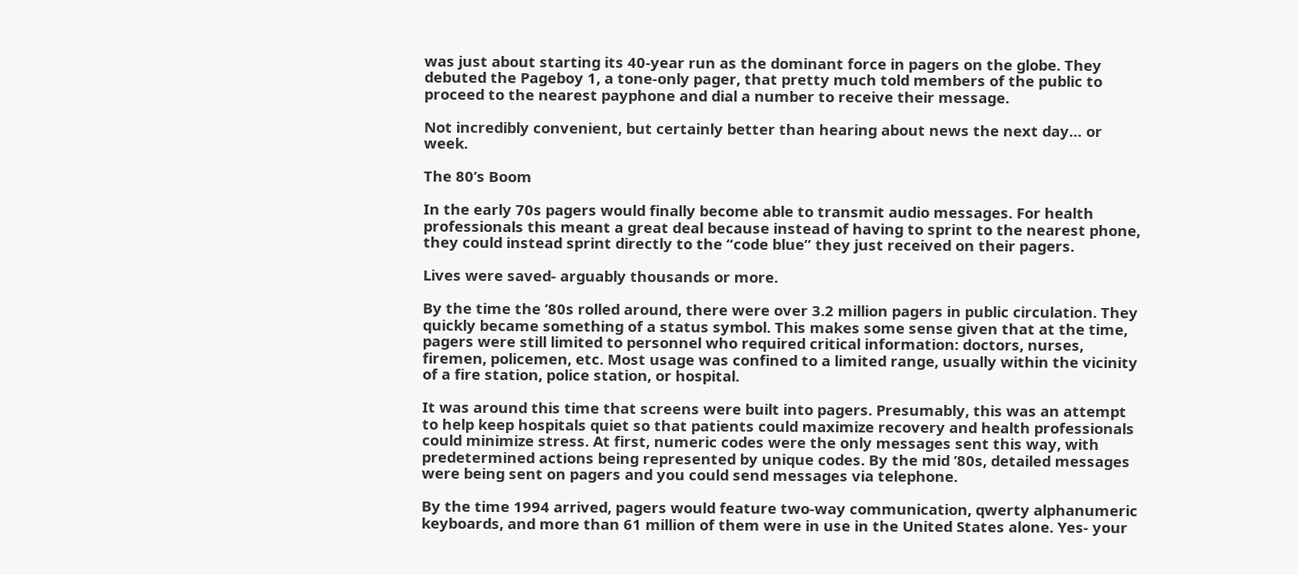was just about starting its 40-year run as the dominant force in pagers on the globe. They debuted the Pageboy 1, a tone-only pager, that pretty much told members of the public to proceed to the nearest payphone and dial a number to receive their message.

Not incredibly convenient, but certainly better than hearing about news the next day… or week.

The 80’s Boom

In the early 70s pagers would finally become able to transmit audio messages. For health professionals this meant a great deal because instead of having to sprint to the nearest phone, they could instead sprint directly to the “code blue” they just received on their pagers.

Lives were saved- arguably thousands or more.

By the time the ’80s rolled around, there were over 3.2 million pagers in public circulation. They quickly became something of a status symbol. This makes some sense given that at the time, pagers were still limited to personnel who required critical information: doctors, nurses, firemen, policemen, etc. Most usage was confined to a limited range, usually within the vicinity of a fire station, police station, or hospital.

It was around this time that screens were built into pagers. Presumably, this was an attempt to help keep hospitals quiet so that patients could maximize recovery and health professionals could minimize stress. At first, numeric codes were the only messages sent this way, with predetermined actions being represented by unique codes. By the mid ’80s, detailed messages were being sent on pagers and you could send messages via telephone.

By the time 1994 arrived, pagers would feature two-way communication, qwerty alphanumeric keyboards, and more than 61 million of them were in use in the United States alone. Yes- your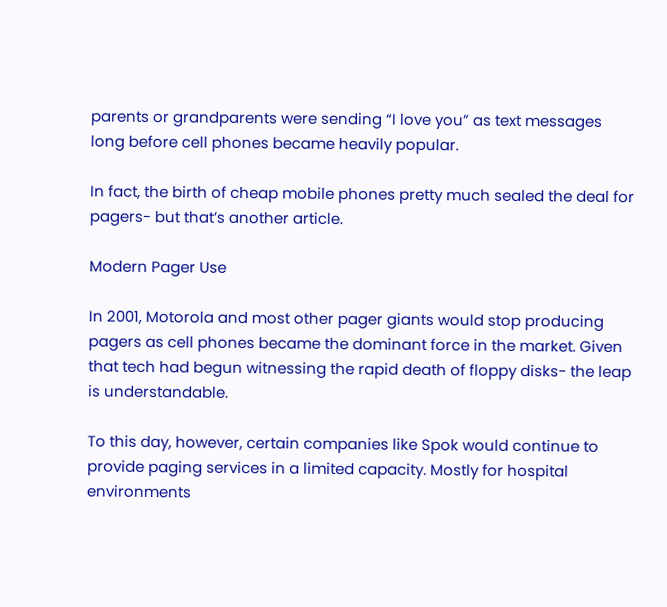parents or grandparents were sending “I love you” as text messages long before cell phones became heavily popular.

In fact, the birth of cheap mobile phones pretty much sealed the deal for pagers- but that’s another article.

Modern Pager Use

In 2001, Motorola and most other pager giants would stop producing pagers as cell phones became the dominant force in the market. Given that tech had begun witnessing the rapid death of floppy disks- the leap is understandable.

To this day, however, certain companies like Spok would continue to provide paging services in a limited capacity. Mostly for hospital environments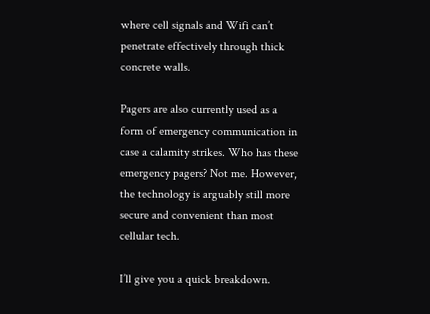where cell signals and Wifi can’t penetrate effectively through thick concrete walls.

Pagers are also currently used as a form of emergency communication in case a calamity strikes. Who has these emergency pagers? Not me. However, the technology is arguably still more secure and convenient than most cellular tech.

I’ll give you a quick breakdown.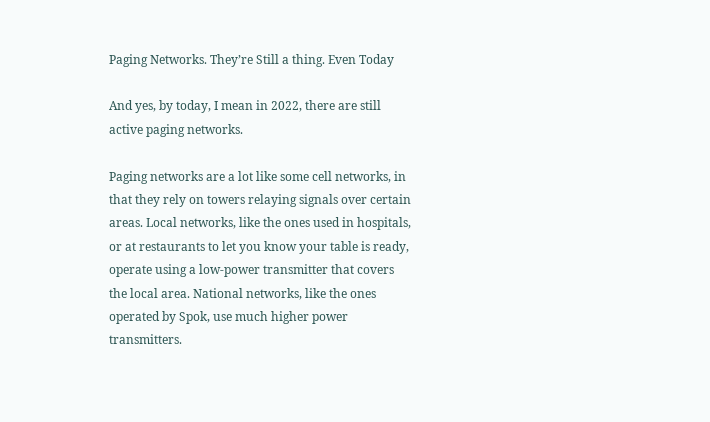Paging Networks. They’re Still a thing. Even Today

And yes, by today, I mean in 2022, there are still active paging networks.

Paging networks are a lot like some cell networks, in that they rely on towers relaying signals over certain areas. Local networks, like the ones used in hospitals, or at restaurants to let you know your table is ready, operate using a low-power transmitter that covers the local area. National networks, like the ones operated by Spok, use much higher power transmitters.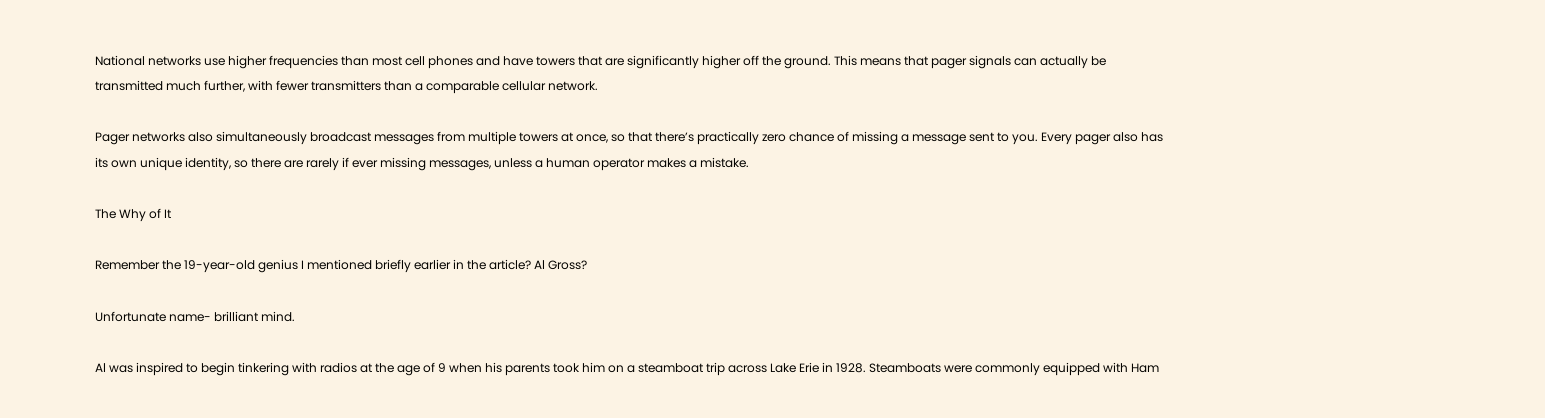National networks use higher frequencies than most cell phones and have towers that are significantly higher off the ground. This means that pager signals can actually be transmitted much further, with fewer transmitters than a comparable cellular network.

Pager networks also simultaneously broadcast messages from multiple towers at once, so that there’s practically zero chance of missing a message sent to you. Every pager also has its own unique identity, so there are rarely if ever missing messages, unless a human operator makes a mistake.

The Why of It

Remember the 19-year-old genius I mentioned briefly earlier in the article? Al Gross?

Unfortunate name- brilliant mind.

Al was inspired to begin tinkering with radios at the age of 9 when his parents took him on a steamboat trip across Lake Erie in 1928. Steamboats were commonly equipped with Ham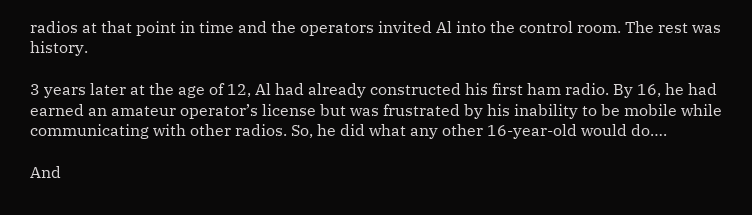radios at that point in time and the operators invited Al into the control room. The rest was history.

3 years later at the age of 12, Al had already constructed his first ham radio. By 16, he had earned an amateur operator’s license but was frustrated by his inability to be mobile while communicating with other radios. So, he did what any other 16-year-old would do….

And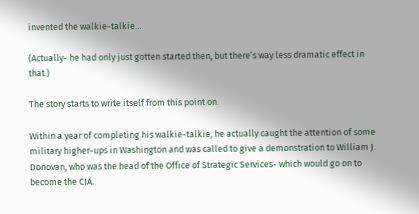invented the walkie-talkie…

(Actually- he had only just gotten started then, but there’s way less dramatic effect in that.)

The story starts to write itself from this point on.

Within a year of completing his walkie-talkie, he actually caught the attention of some military higher-ups in Washington and was called to give a demonstration to William J. Donovan, who was the head of the Office of Strategic Services- which would go on to become the CIA.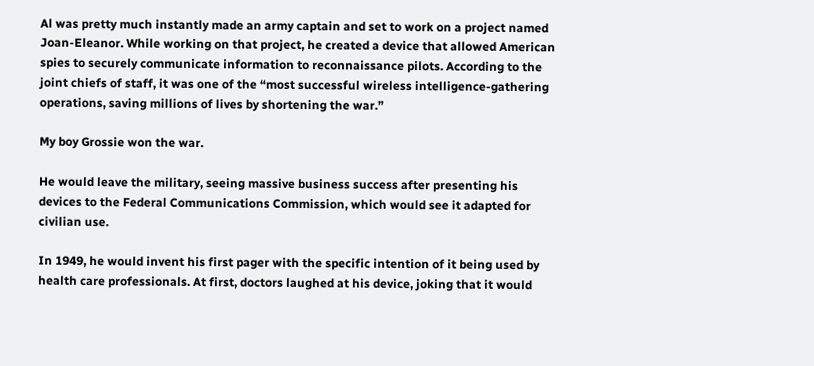Al was pretty much instantly made an army captain and set to work on a project named Joan-Eleanor. While working on that project, he created a device that allowed American spies to securely communicate information to reconnaissance pilots. According to the joint chiefs of staff, it was one of the “most successful wireless intelligence-gathering operations, saving millions of lives by shortening the war.”

My boy Grossie won the war.

He would leave the military, seeing massive business success after presenting his devices to the Federal Communications Commission, which would see it adapted for civilian use.

In 1949, he would invent his first pager with the specific intention of it being used by health care professionals. At first, doctors laughed at his device, joking that it would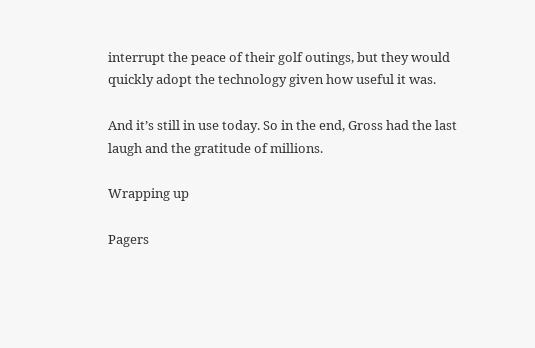interrupt the peace of their golf outings, but they would quickly adopt the technology given how useful it was.

And it’s still in use today. So in the end, Gross had the last laugh and the gratitude of millions.

Wrapping up

Pagers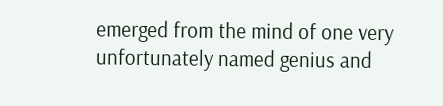emerged from the mind of one very unfortunately named genius and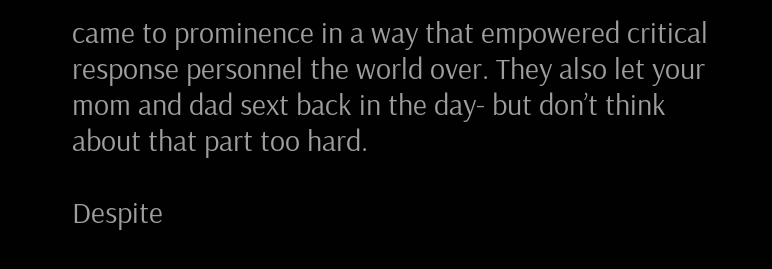came to prominence in a way that empowered critical response personnel the world over. They also let your mom and dad sext back in the day- but don’t think about that part too hard.

Despite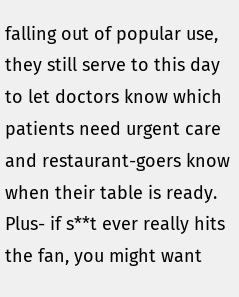falling out of popular use, they still serve to this day to let doctors know which patients need urgent care and restaurant-goers know when their table is ready. Plus- if s**t ever really hits the fan, you might want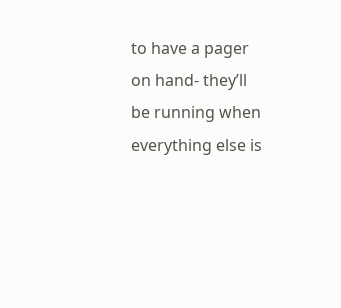to have a pager on hand- they’ll be running when everything else is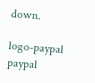down.

logo-paypal paypal